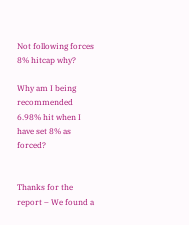Not following forces 8% hitcap why?

Why am I being recommended 6.98% hit when I have set 8% as forced?


Thanks for the report – We found a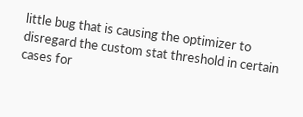little bug that is causing the optimizer to disregard the custom stat threshold in certain cases for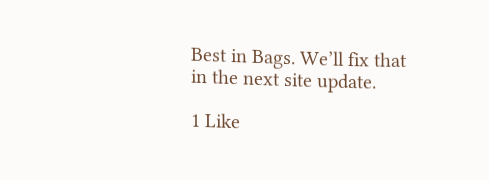Best in Bags. We’ll fix that in the next site update.

1 Like